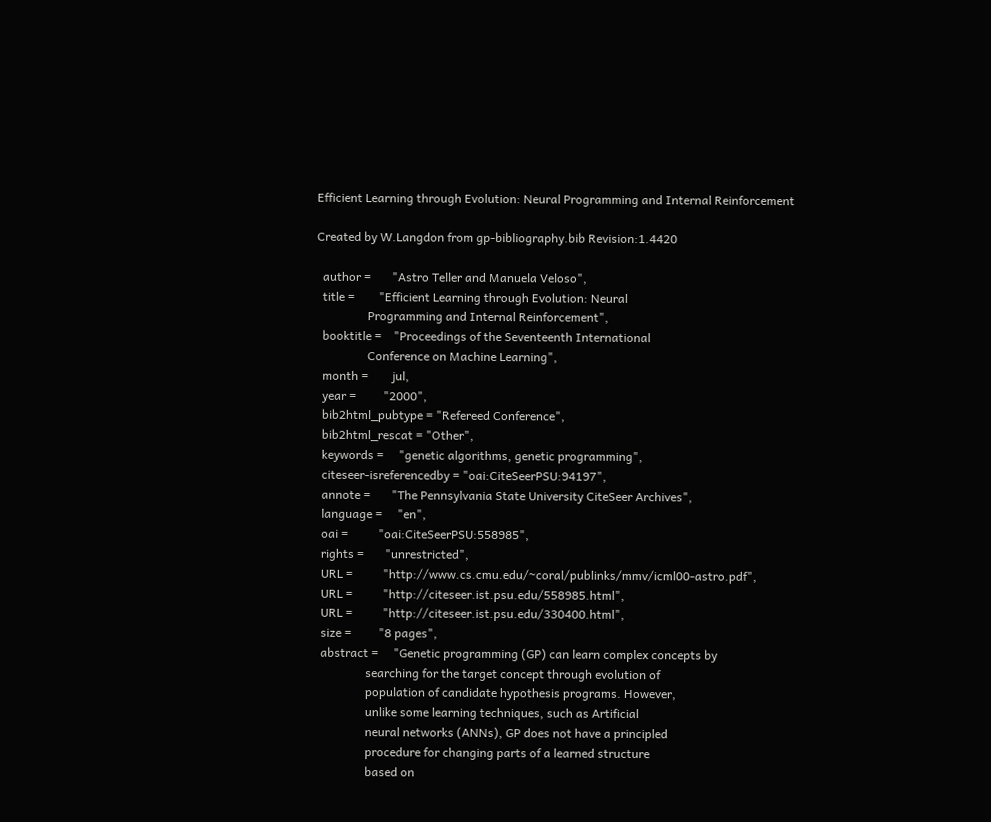Efficient Learning through Evolution: Neural Programming and Internal Reinforcement

Created by W.Langdon from gp-bibliography.bib Revision:1.4420

  author =       "Astro Teller and Manuela Veloso",
  title =        "Efficient Learning through Evolution: Neural
                 Programming and Internal Reinforcement",
  booktitle =    "Proceedings of the Seventeenth International
                 Conference on Machine Learning",
  month =        jul,
  year =         "2000",
  bib2html_pubtype = "Refereed Conference",
  bib2html_rescat = "Other",
  keywords =     "genetic algorithms, genetic programming",
  citeseer-isreferencedby = "oai:CiteSeerPSU:94197",
  annote =       "The Pennsylvania State University CiteSeer Archives",
  language =     "en",
  oai =          "oai:CiteSeerPSU:558985",
  rights =       "unrestricted",
  URL =          "http://www.cs.cmu.edu/~coral/publinks/mmv/icml00-astro.pdf",
  URL =          "http://citeseer.ist.psu.edu/558985.html",
  URL =          "http://citeseer.ist.psu.edu/330400.html",
  size =         "8 pages",
  abstract =     "Genetic programming (GP) can learn complex concepts by
                 searching for the target concept through evolution of
                 population of candidate hypothesis programs. However,
                 unlike some learning techniques, such as Artificial
                 neural networks (ANNs), GP does not have a principled
                 procedure for changing parts of a learned structure
                 based on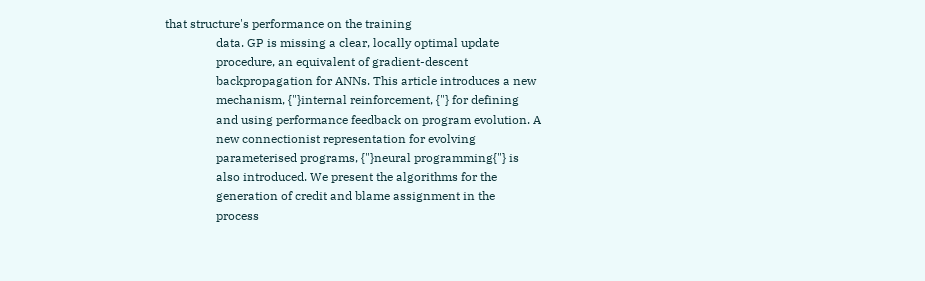that structure's performance on the training
                 data. GP is missing a clear, locally optimal update
                 procedure, an equivalent of gradient-descent
                 backpropagation for ANNs. This article introduces a new
                 mechanism, {"}internal reinforcement, {"} for defining
                 and using performance feedback on program evolution. A
                 new connectionist representation for evolving
                 parameterised programs, {"}neural programming{"} is
                 also introduced. We present the algorithms for the
                 generation of credit and blame assignment in the
                 process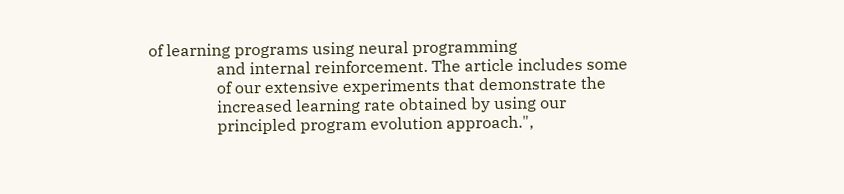of learning programs using neural programming
                 and internal reinforcement. The article includes some
                 of our extensive experiments that demonstrate the
                 increased learning rate obtained by using our
                 principled program evolution approach.",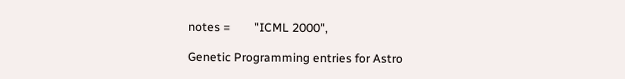notes =        "ICML 2000",

Genetic Programming entries for Astro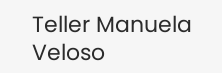Teller Manuela Veloso